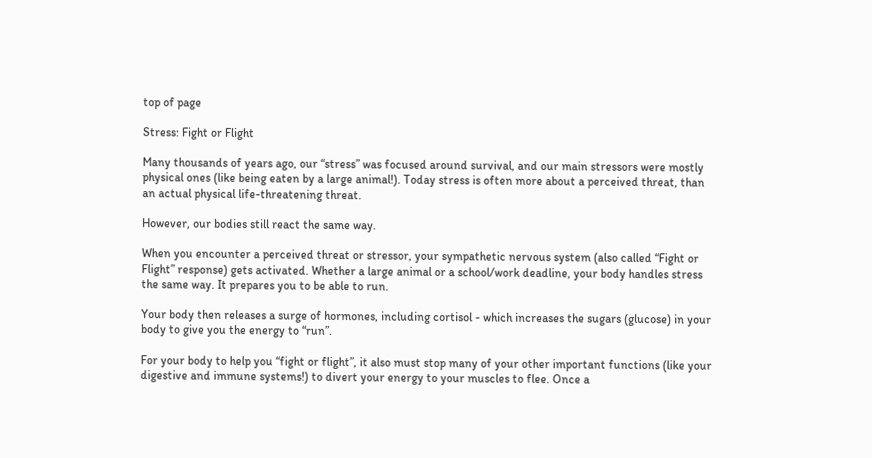top of page

Stress: Fight or Flight

Many thousands of years ago, our “stress” was focused around survival, and our main stressors were mostly physical ones (like being eaten by a large animal!). Today stress is often more about a perceived threat, than an actual physical life-threatening threat.

However, our bodies still react the same way.

When you encounter a perceived threat or stressor, your sympathetic nervous system (also called “Fight or Flight” response) gets activated. Whether a large animal or a school/work deadline, your body handles stress the same way. It prepares you to be able to run.

Your body then releases a surge of hormones, including cortisol - which increases the sugars (glucose) in your body to give you the energy to “run”.

For your body to help you “fight or flight”, it also must stop many of your other important functions (like your digestive and immune systems!) to divert your energy to your muscles to flee. Once a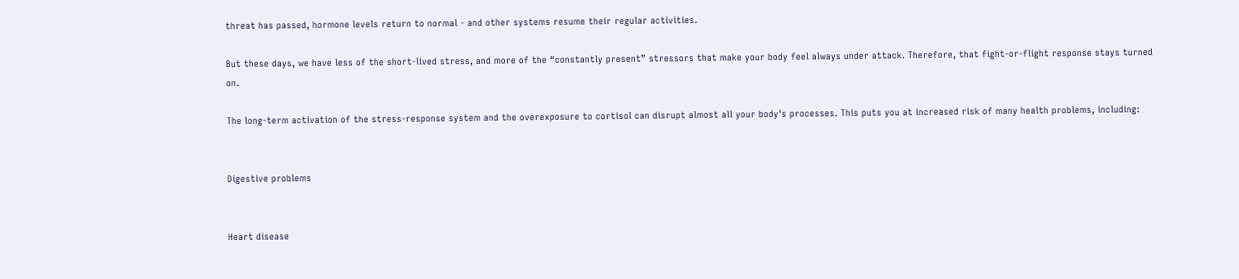threat has passed, hormone levels return to normal - and other systems resume their regular activities.

But these days, we have less of the short-lived stress, and more of the “constantly present” stressors that make your body feel always under attack. Therefore, that fight-or-flight response stays turned on.

The long-term activation of the stress-response system and the overexposure to cortisol can disrupt almost all your body's processes. This puts you at increased risk of many health problems, including:


Digestive problems


Heart disease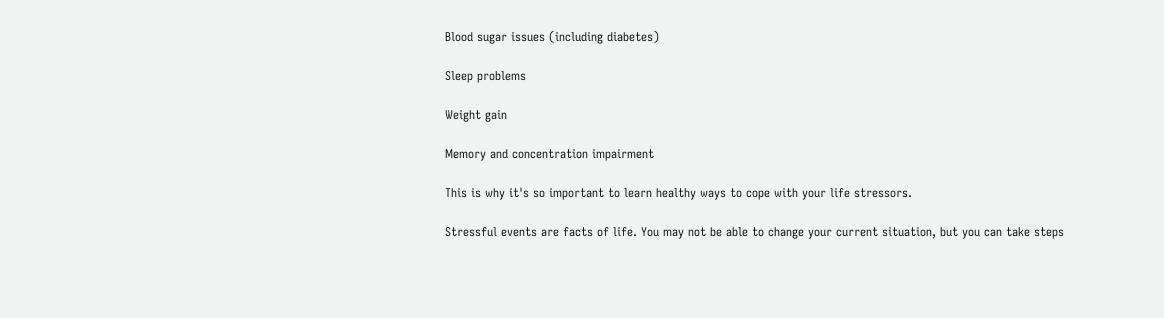Blood sugar issues (including diabetes)

Sleep problems

Weight gain

Memory and concentration impairment

This is why it's so important to learn healthy ways to cope with your life stressors.

Stressful events are facts of life. You may not be able to change your current situation, but you can take steps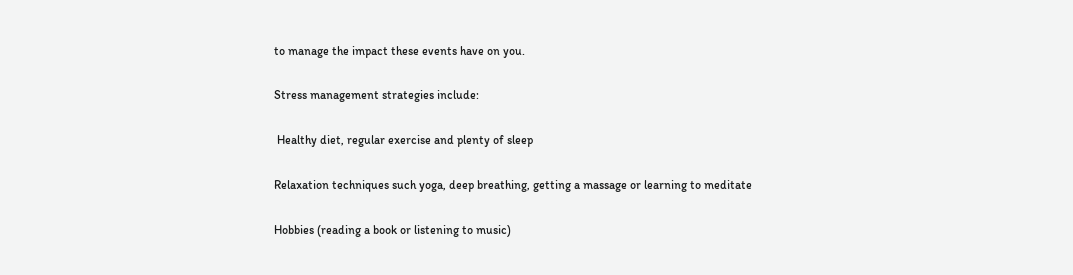to manage the impact these events have on you.

Stress management strategies include:

 Healthy diet, regular exercise and plenty of sleep

Relaxation techniques such yoga, deep breathing, getting a massage or learning to meditate

Hobbies (reading a book or listening to music)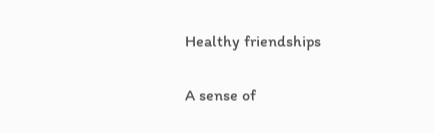Healthy friendships

A sense of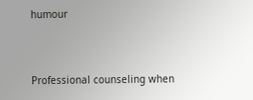humour


Professional counseling when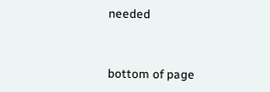needed


bottom of page